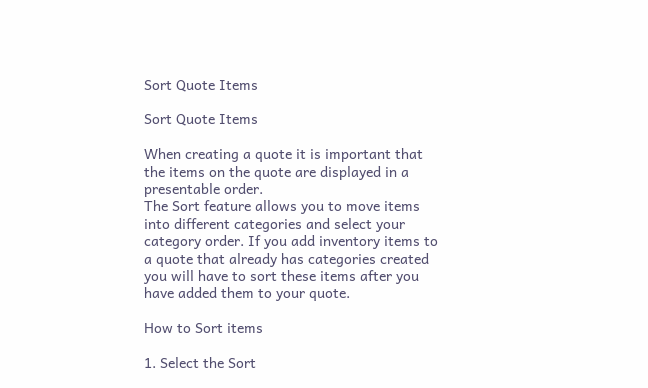Sort Quote Items

Sort Quote Items

When creating a quote it is important that the items on the quote are displayed in a presentable order.
The Sort feature allows you to move items into different categories and select your category order. If you add inventory items to a quote that already has categories created you will have to sort these items after you have added them to your quote.

How to Sort items

1. Select the Sort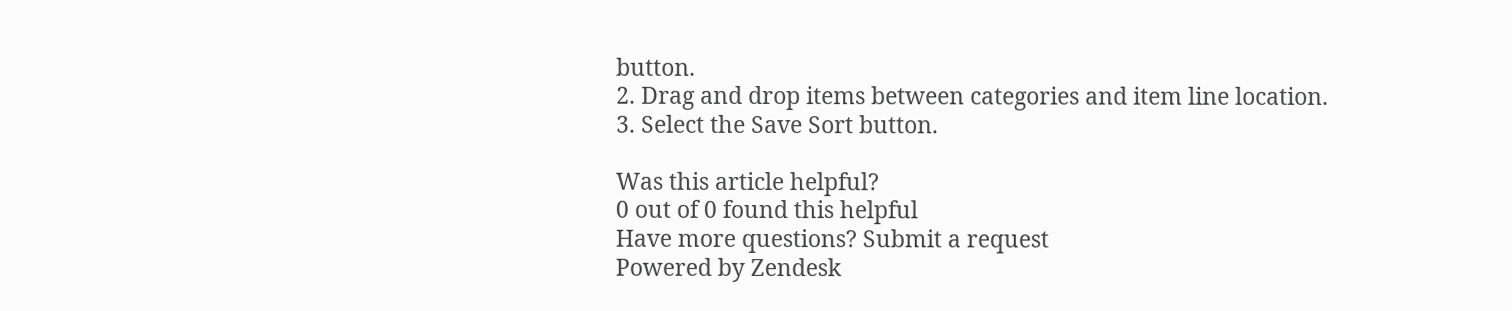button.
2. Drag and drop items between categories and item line location.
3. Select the Save Sort button.

Was this article helpful?
0 out of 0 found this helpful
Have more questions? Submit a request
Powered by Zendesk